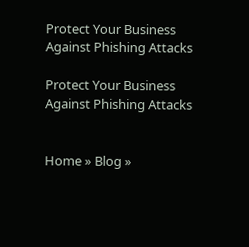Protect Your Business Against Phishing Attacks

Protect Your Business
Against Phishing Attacks


Home » Blog »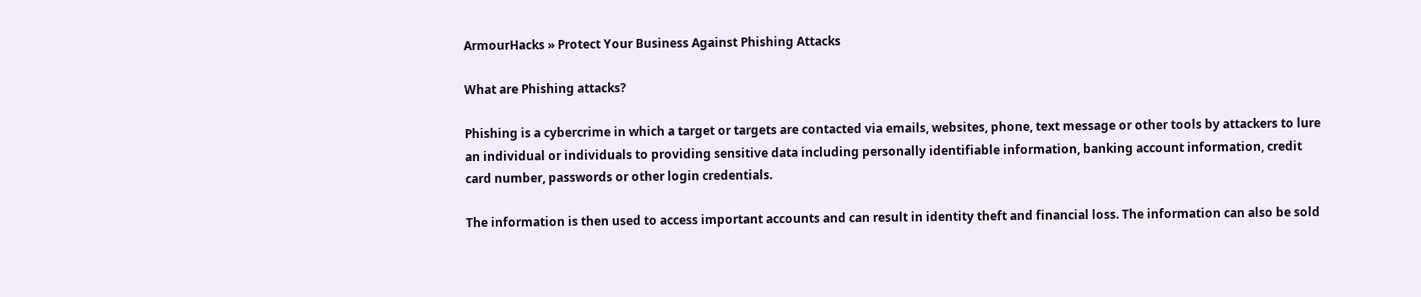ArmourHacks » Protect Your Business Against Phishing Attacks

What are Phishing attacks?

Phishing is a cybercrime in which a target or targets are contacted via emails, websites, phone, text message or other tools by attackers to lure an individual or individuals to providing sensitive data including personally identifiable information, banking account information, credit card number, passwords or other login credentials.

The information is then used to access important accounts and can result in identity theft and financial loss. The information can also be sold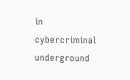in cybercriminal underground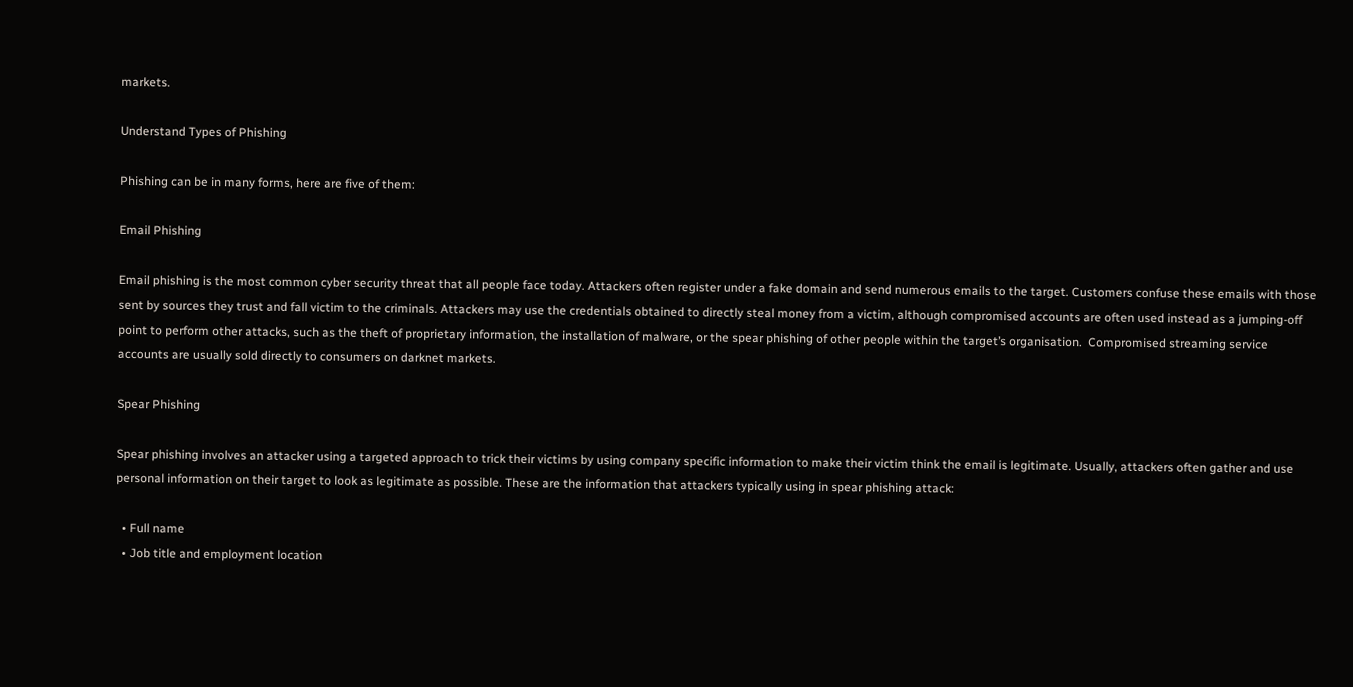markets.

Understand Types of Phishing

Phishing can be in many forms, here are five of them:

Email Phishing

Email phishing is the most common cyber security threat that all people face today. Attackers often register under a fake domain and send numerous emails to the target. Customers confuse these emails with those sent by sources they trust and fall victim to the criminals. Attackers may use the credentials obtained to directly steal money from a victim, although compromised accounts are often used instead as a jumping-off point to perform other attacks, such as the theft of proprietary information, the installation of malware, or the spear phishing of other people within the target’s organisation.  Compromised streaming service accounts are usually sold directly to consumers on darknet markets.

Spear Phishing

Spear phishing involves an attacker using a targeted approach to trick their victims by using company specific information to make their victim think the email is legitimate. Usually, attackers often gather and use personal information on their target to look as legitimate as possible. These are the information that attackers typically using in spear phishing attack:

  • Full name
  • Job title and employment location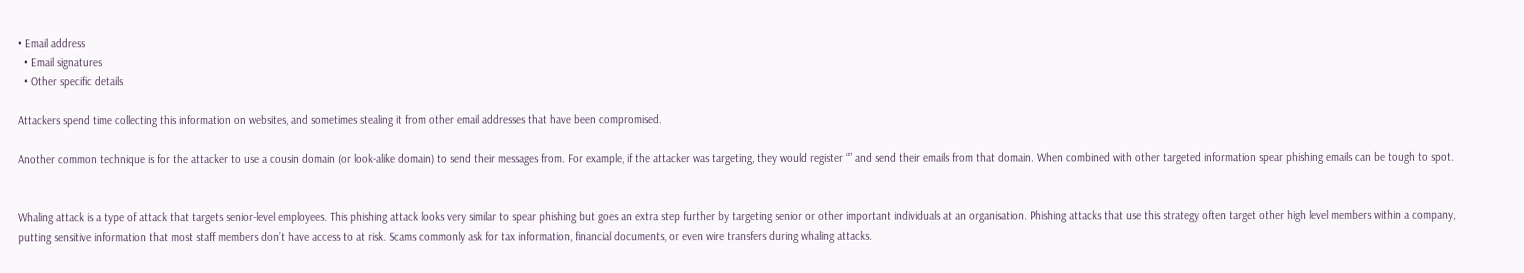• Email address
  • Email signatures
  • Other specific details

Attackers spend time collecting this information on websites, and sometimes stealing it from other email addresses that have been compromised.

Another common technique is for the attacker to use a cousin domain (or look-alike domain) to send their messages from. For example, if the attacker was targeting, they would register “” and send their emails from that domain. When combined with other targeted information spear phishing emails can be tough to spot.


Whaling attack is a type of attack that targets senior-level employees. This phishing attack looks very similar to spear phishing but goes an extra step further by targeting senior or other important individuals at an organisation. Phishing attacks that use this strategy often target other high level members within a company, putting sensitive information that most staff members don’t have access to at risk. Scams commonly ask for tax information, financial documents, or even wire transfers during whaling attacks.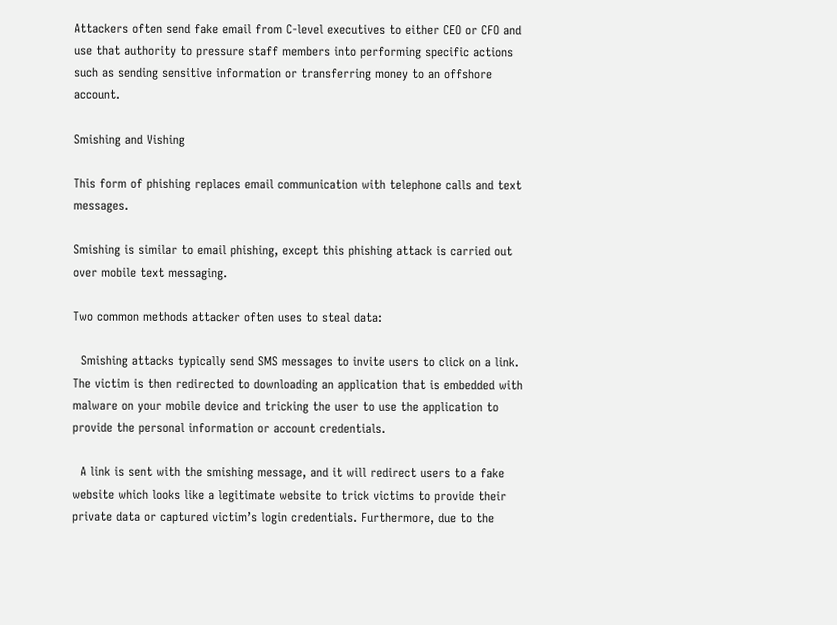Attackers often send fake email from C-level executives to either CEO or CFO and use that authority to pressure staff members into performing specific actions such as sending sensitive information or transferring money to an offshore account.

Smishing and Vishing

This form of phishing replaces email communication with telephone calls and text messages.

Smishing is similar to email phishing, except this phishing attack is carried out over mobile text messaging.

Two common methods attacker often uses to steal data:

  Smishing attacks typically send SMS messages to invite users to click on a link. The victim is then redirected to downloading an application that is embedded with malware on your mobile device and tricking the user to use the application to provide the personal information or account credentials.

  A link is sent with the smishing message, and it will redirect users to a fake website which looks like a legitimate website to trick victims to provide their private data or captured victim’s login credentials. Furthermore, due to the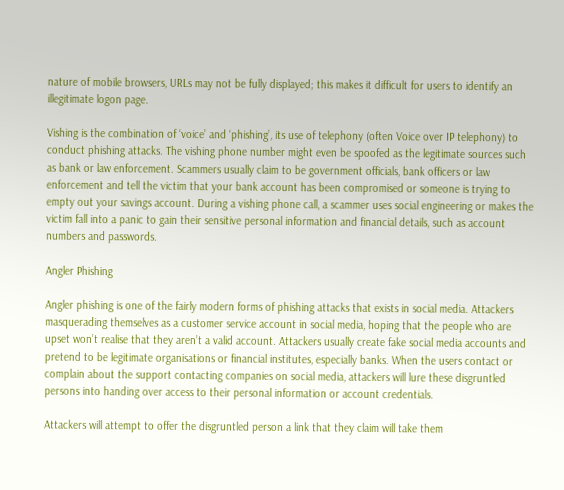nature of mobile browsers, URLs may not be fully displayed; this makes it difficult for users to identify an illegitimate logon page.

Vishing is the combination of ‘voice’ and ‘phishing’, its use of telephony (often Voice over IP telephony) to conduct phishing attacks. The vishing phone number might even be spoofed as the legitimate sources such as bank or law enforcement. Scammers usually claim to be government officials, bank officers or law enforcement and tell the victim that your bank account has been compromised or someone is trying to empty out your savings account. During a vishing phone call, a scammer uses social engineering or makes the victim fall into a panic to gain their sensitive personal information and financial details, such as account numbers and passwords.

Angler Phishing

Angler phishing is one of the fairly modern forms of phishing attacks that exists in social media. Attackers masquerading themselves as a customer service account in social media, hoping that the people who are upset won’t realise that they aren’t a valid account. Attackers usually create fake social media accounts and pretend to be legitimate organisations or financial institutes, especially banks. When the users contact or complain about the support contacting companies on social media, attackers will lure these disgruntled persons into handing over access to their personal information or account credentials.

Attackers will attempt to offer the disgruntled person a link that they claim will take them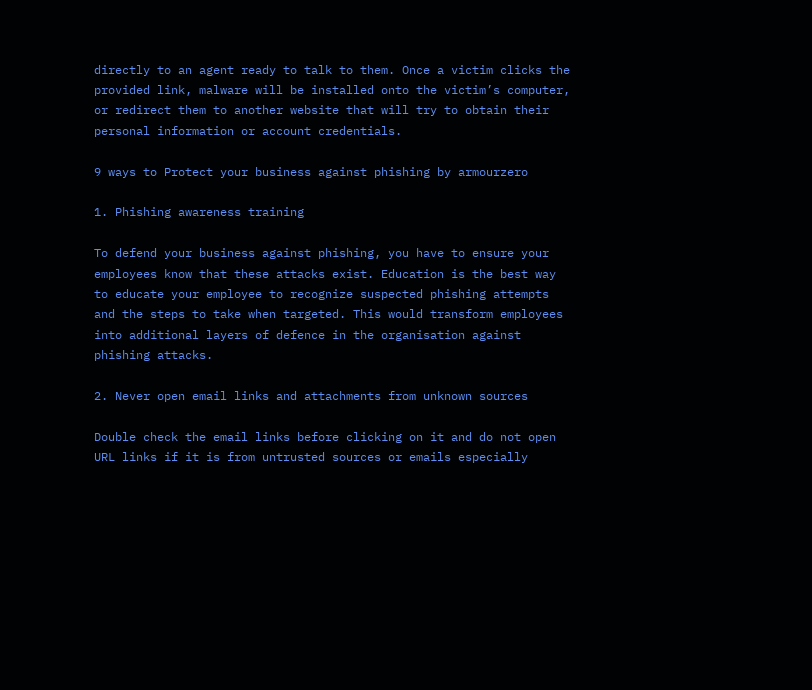directly to an agent ready to talk to them. Once a victim clicks the provided link, malware will be installed onto the victim’s computer, or redirect them to another website that will try to obtain their personal information or account credentials.

9 ways to Protect your business against phishing by armourzero

1. Phishing awareness training

To defend your business against phishing, you have to ensure your employees know that these attacks exist. Education is the best way to educate your employee to recognize suspected phishing attempts and the steps to take when targeted. This would transform employees into additional layers of defence in the organisation against phishing attacks.

2. Never open email links and attachments from unknown sources

Double check the email links before clicking on it and do not open URL links if it is from untrusted sources or emails especially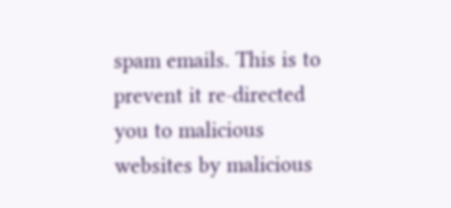spam emails. This is to prevent it re-directed you to malicious websites by malicious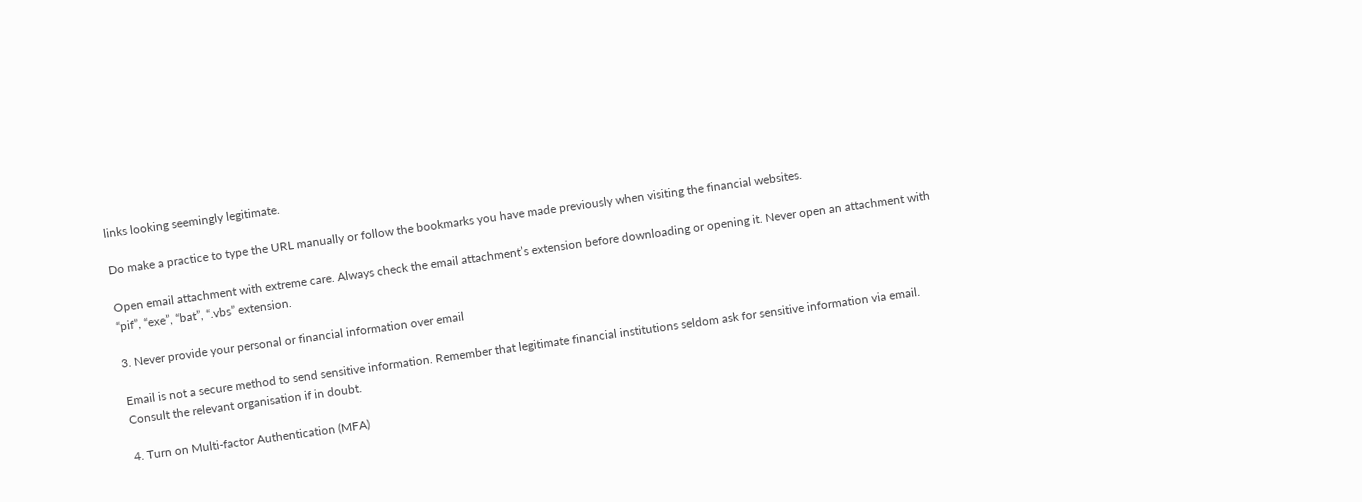links looking seemingly legitimate.

Do make a practice to type the URL manually or follow the bookmarks you have made previously when visiting the financial websites.

Open email attachment with extreme care. Always check the email attachment’s extension before downloading or opening it. Never open an attachment with “pif”, “exe”, “bat”, “.vbs” extension.

3. Never provide your personal or financial information over email

Email is not a secure method to send sensitive information. Remember that legitimate financial institutions seldom ask for sensitive information via email. Consult the relevant organisation if in doubt.

4. Turn on Multi-factor Authentication (MFA)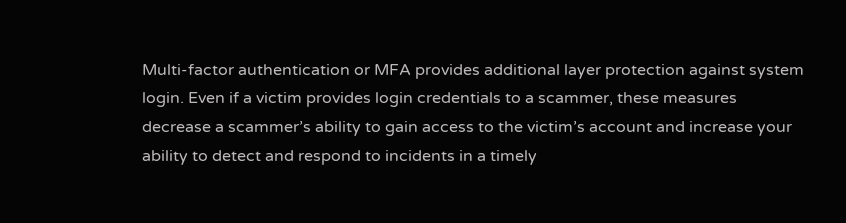Multi-factor authentication or MFA provides additional layer protection against system login. Even if a victim provides login credentials to a scammer, these measures decrease a scammer’s ability to gain access to the victim’s account and increase your ability to detect and respond to incidents in a timely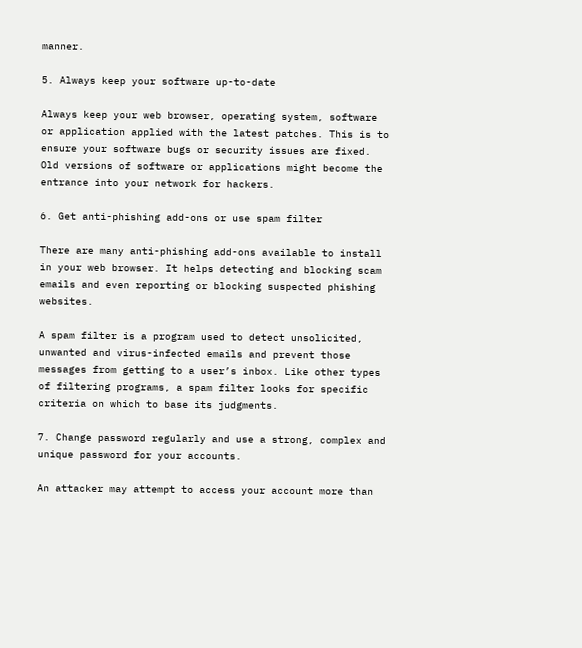manner.

5. Always keep your software up-to-date

Always keep your web browser, operating system, software or application applied with the latest patches. This is to ensure your software bugs or security issues are fixed. Old versions of software or applications might become the entrance into your network for hackers.

6. Get anti-phishing add-ons or use spam filter

There are many anti-phishing add-ons available to install in your web browser. It helps detecting and blocking scam emails and even reporting or blocking suspected phishing websites.

A spam filter is a program used to detect unsolicited, unwanted and virus-infected emails and prevent those messages from getting to a user’s inbox. Like other types of filtering programs, a spam filter looks for specific criteria on which to base its judgments.

7. Change password regularly and use a strong, complex and unique password for your accounts.

An attacker may attempt to access your account more than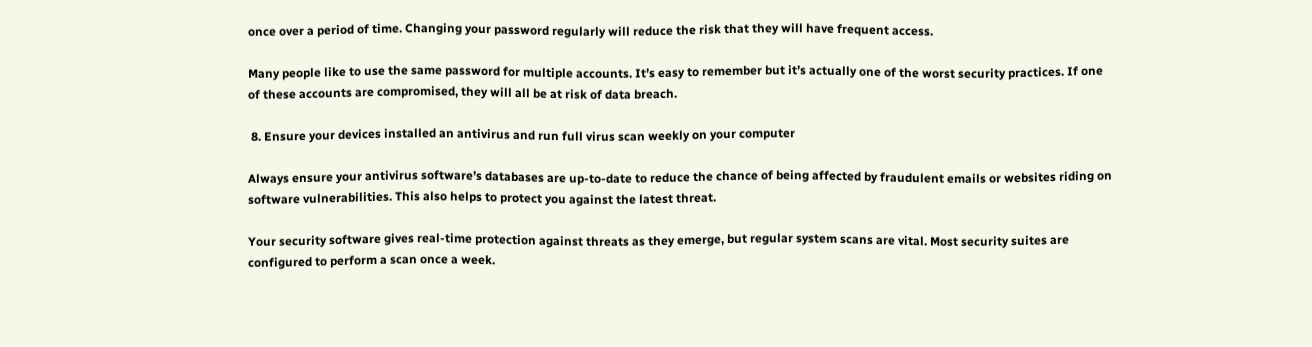once over a period of time. Changing your password regularly will reduce the risk that they will have frequent access.

Many people like to use the same password for multiple accounts. It’s easy to remember but it’s actually one of the worst security practices. If one of these accounts are compromised, they will all be at risk of data breach.

 8. Ensure your devices installed an antivirus and run full virus scan weekly on your computer

Always ensure your antivirus software’s databases are up-to-date to reduce the chance of being affected by fraudulent emails or websites riding on software vulnerabilities. This also helps to protect you against the latest threat.

Your security software gives real-time protection against threats as they emerge, but regular system scans are vital. Most security suites are configured to perform a scan once a week.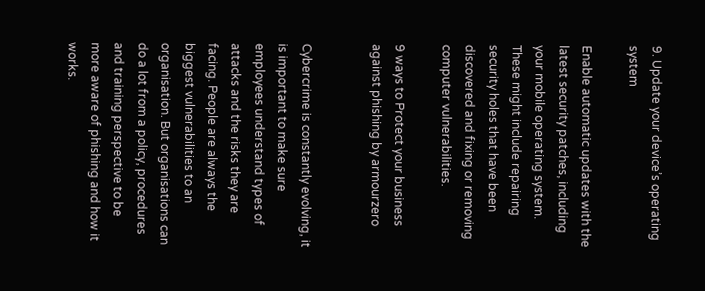9. Update your device’s operating system

Enable automatic updates with the latest security patches, including your mobile operating system. These might include repairing security holes that have been discovered and fixing or removing computer vulnerabilities.

9 ways to Protect your business against phishing by armourzero


Cybercrime is constantly evolving, it is important to make sure employees understand types of attacks and the risks they are facing. People are always the biggest vulnerabilities to an organisation. But organisations can do a lot from a policy, procedures and training perspective to be more aware of phishing and how it works.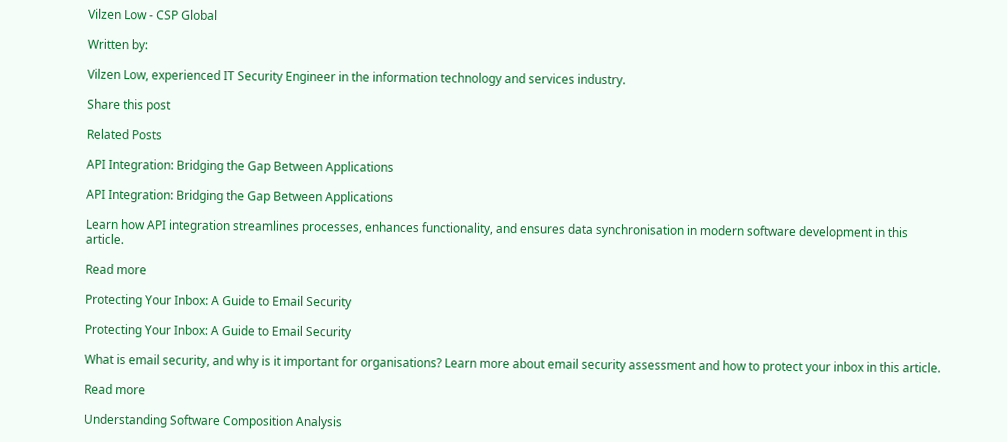Vilzen Low - CSP Global

Written by:

Vilzen Low, experienced IT Security Engineer in the information technology and services industry.

Share this post

Related Posts

API Integration: Bridging the Gap Between Applications

API Integration: Bridging the Gap Between Applications

Learn how API integration streamlines processes, enhances functionality, and ensures data synchronisation in modern software development in this article.

Read more

Protecting Your Inbox: A Guide to Email Security

Protecting Your Inbox: A Guide to Email Security

What is email security, and why is it important for organisations? Learn more about email security assessment and how to protect your inbox in this article.

Read more

Understanding Software Composition Analysis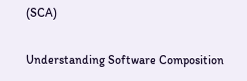(SCA)

Understanding Software Composition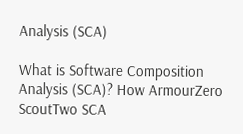Analysis (SCA)

What is Software Composition Analysis (SCA)? How ArmourZero ScoutTwo SCA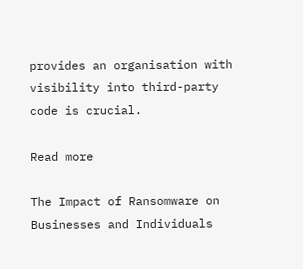provides an organisation with visibility into third-party code is crucial.

Read more

The Impact of Ransomware on Businesses and Individuals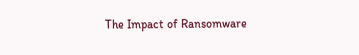The Impact of Ransomware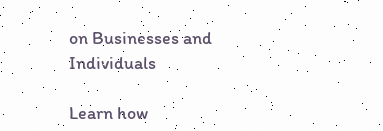on Businesses and Individuals

Learn how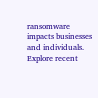ransomware impacts businesses and individuals. Explore recent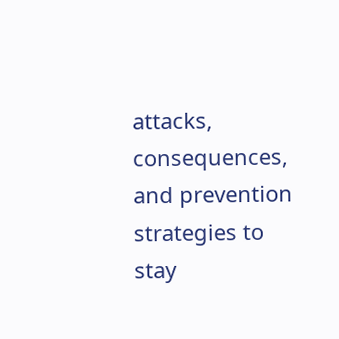attacks, consequences, and prevention strategies to stay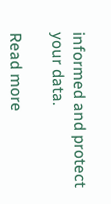informed and protect your data.

Read more